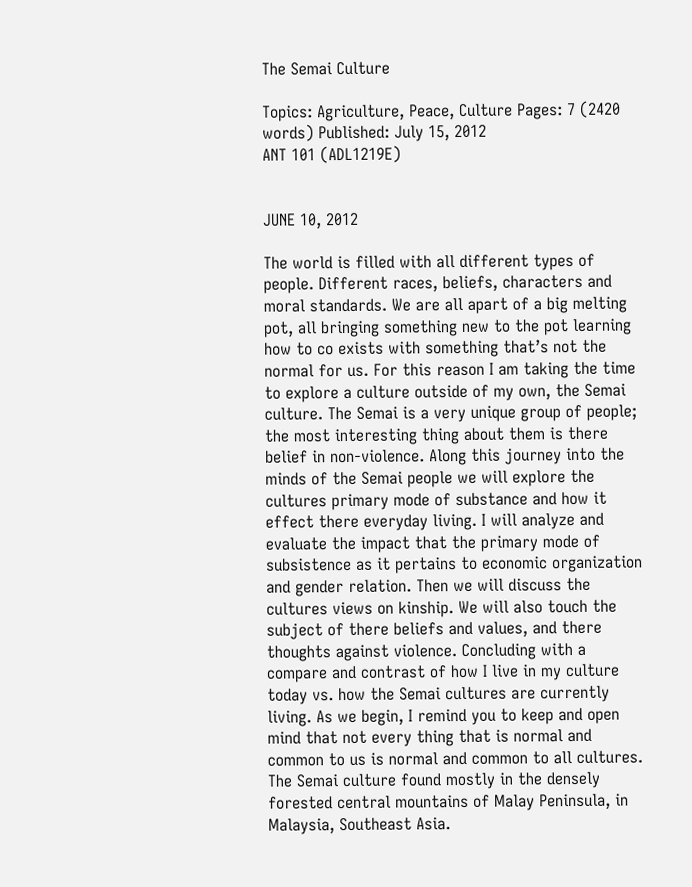The Semai Culture

Topics: Agriculture, Peace, Culture Pages: 7 (2420 words) Published: July 15, 2012
ANT 101 (ADL1219E)


JUNE 10, 2012

The world is filled with all different types of people. Different races, beliefs, characters and moral standards. We are all apart of a big melting pot, all bringing something new to the pot learning how to co exists with something that’s not the normal for us. For this reason I am taking the time to explore a culture outside of my own, the Semai culture. The Semai is a very unique group of people; the most interesting thing about them is there belief in non-violence. Along this journey into the minds of the Semai people we will explore the cultures primary mode of substance and how it effect there everyday living. I will analyze and evaluate the impact that the primary mode of subsistence as it pertains to economic organization and gender relation. Then we will discuss the cultures views on kinship. We will also touch the subject of there beliefs and values, and there thoughts against violence. Concluding with a compare and contrast of how I live in my culture today vs. how the Semai cultures are currently living. As we begin, I remind you to keep and open mind that not every thing that is normal and common to us is normal and common to all cultures. The Semai culture found mostly in the densely forested central mountains of Malay Peninsula, in Malaysia, Southeast Asia.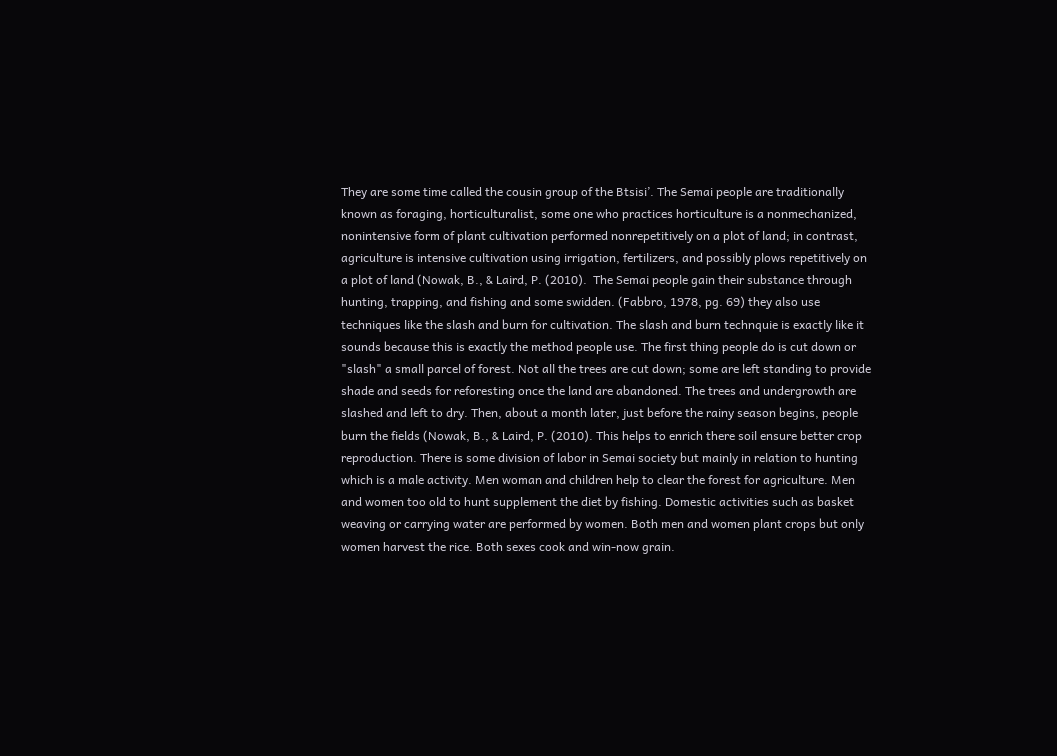They are some time called the cousin group of the Btsisi’. The Semai people are traditionally known as foraging, horticulturalist, some one who practices horticulture is a nonmechanized, nonintensive form of plant cultivation performed nonrepetitively on a plot of land; in contrast, agriculture is intensive cultivation using irrigation, fertilizers, and possibly plows repetitively on a plot of land (Nowak, B., & Laird, P. (2010).  The Semai people gain their substance through hunting, trapping, and fishing and some swidden. (Fabbro, 1978, pg. 69) they also use techniques like the slash and burn for cultivation. The slash and burn technquie is exactly like it sounds because this is exactly the method people use. The first thing people do is cut down or "slash" a small parcel of forest. Not all the trees are cut down; some are left standing to provide shade and seeds for reforesting once the land are abandoned. The trees and undergrowth are slashed and left to dry. Then, about a month later, just before the rainy season begins, people burn the fields (Nowak, B., & Laird, P. (2010). This helps to enrich there soil ensure better crop reproduction. There is some division of labor in Semai society but mainly in relation to hunting which is a male activity. Men woman and children help to clear the forest for agriculture. Men and women too old to hunt supplement the diet by fishing. Domestic activities such as basket weaving or carrying water are performed by women. Both men and women plant crops but only women harvest the rice. Both sexes cook and win-now grain.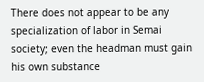There does not appear to be any specialization of labor in Semai society; even the headman must gain his own substance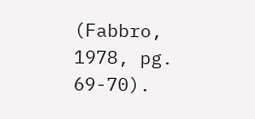(Fabbro, 1978, pg. 69-70).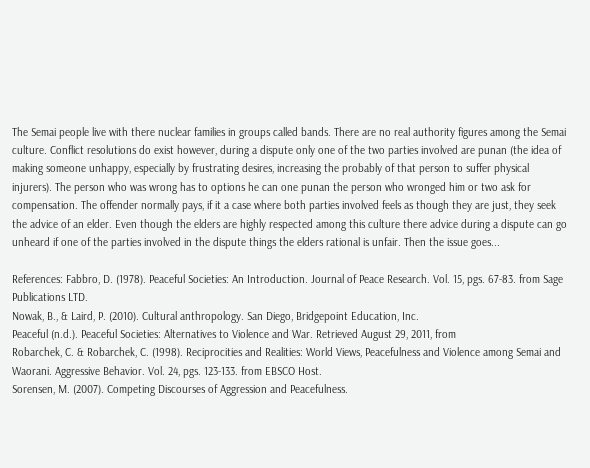The Semai people live with there nuclear families in groups called bands. There are no real authority figures among the Semai culture. Conflict resolutions do exist however, during a dispute only one of the two parties involved are punan (the idea of making someone unhappy, especially by frustrating desires, increasing the probably of that person to suffer physical injurers). The person who was wrong has to options he can one punan the person who wronged him or two ask for compensation. The offender normally pays, if it a case where both parties involved feels as though they are just, they seek the advice of an elder. Even though the elders are highly respected among this culture there advice during a dispute can go unheard if one of the parties involved in the dispute things the elders rational is unfair. Then the issue goes...

References: Fabbro, D. (1978). Peaceful Societies: An Introduction. Journal of Peace Research. Vol. 15, pgs. 67-83. from Sage Publications LTD.
Nowak, B., & Laird, P. (2010). Cultural anthropology. San Diego, Bridgepoint Education, Inc.
Peaceful (n.d.). Peaceful Societies: Alternatives to Violence and War. Retrieved August 29, 2011, from
Robarchek, C. & Robarchek, C. (1998). Reciprocities and Realities: World Views, Peacefulness and Violence among Semai and Waorani. Aggressive Behavior. Vol. 24, pgs. 123-133. from EBSCO Host.
Sorensen, M. (2007). Competing Discourses of Aggression and Peacefulness.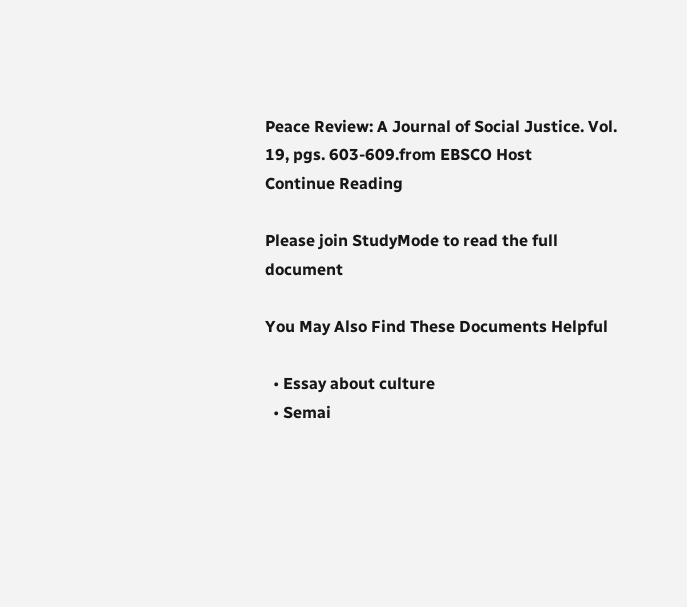Peace Review: A Journal of Social Justice. Vol. 19, pgs. 603-609.from EBSCO Host
Continue Reading

Please join StudyMode to read the full document

You May Also Find These Documents Helpful

  • Essay about culture
  • Semai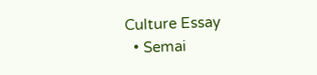Culture Essay
  • Semai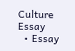Culture Essay
  • Essay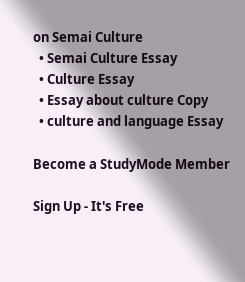on Semai Culture
  • Semai Culture Essay
  • Culture Essay
  • Essay about culture Copy
  • culture and language Essay

Become a StudyMode Member

Sign Up - It's Free